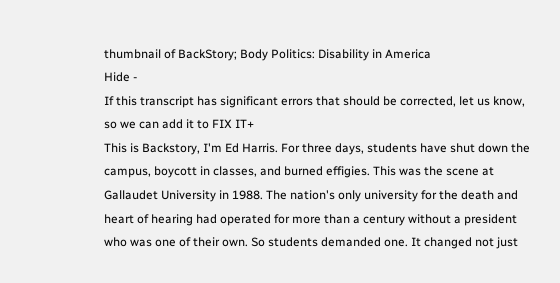thumbnail of BackStory; Body Politics: Disability in America
Hide -
If this transcript has significant errors that should be corrected, let us know, so we can add it to FIX IT+
This is Backstory, I'm Ed Harris. For three days, students have shut down the campus, boycott in classes, and burned effigies. This was the scene at Gallaudet University in 1988. The nation's only university for the death and heart of hearing had operated for more than a century without a president who was one of their own. So students demanded one. It changed not just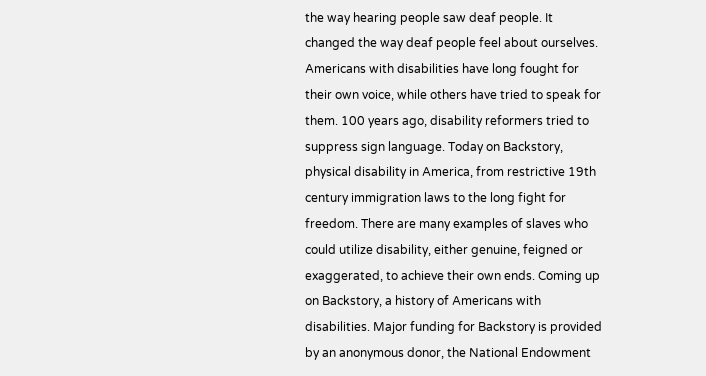the way hearing people saw deaf people. It changed the way deaf people feel about ourselves. Americans with disabilities have long fought for their own voice, while others have tried to speak for them. 100 years ago, disability reformers tried to suppress sign language. Today on Backstory, physical disability in America, from restrictive 19th century immigration laws to the long fight for freedom. There are many examples of slaves who could utilize disability, either genuine, feigned or exaggerated, to achieve their own ends. Coming up on Backstory, a history of Americans with disabilities. Major funding for Backstory is provided by an anonymous donor, the National Endowment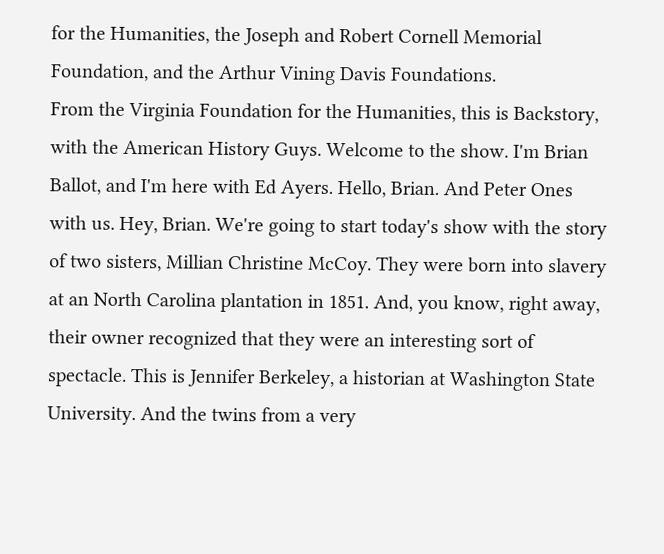for the Humanities, the Joseph and Robert Cornell Memorial Foundation, and the Arthur Vining Davis Foundations.
From the Virginia Foundation for the Humanities, this is Backstory, with the American History Guys. Welcome to the show. I'm Brian Ballot, and I'm here with Ed Ayers. Hello, Brian. And Peter Ones with us. Hey, Brian. We're going to start today's show with the story of two sisters, Millian Christine McCoy. They were born into slavery at an North Carolina plantation in 1851. And, you know, right away, their owner recognized that they were an interesting sort of spectacle. This is Jennifer Berkeley, a historian at Washington State University. And the twins from a very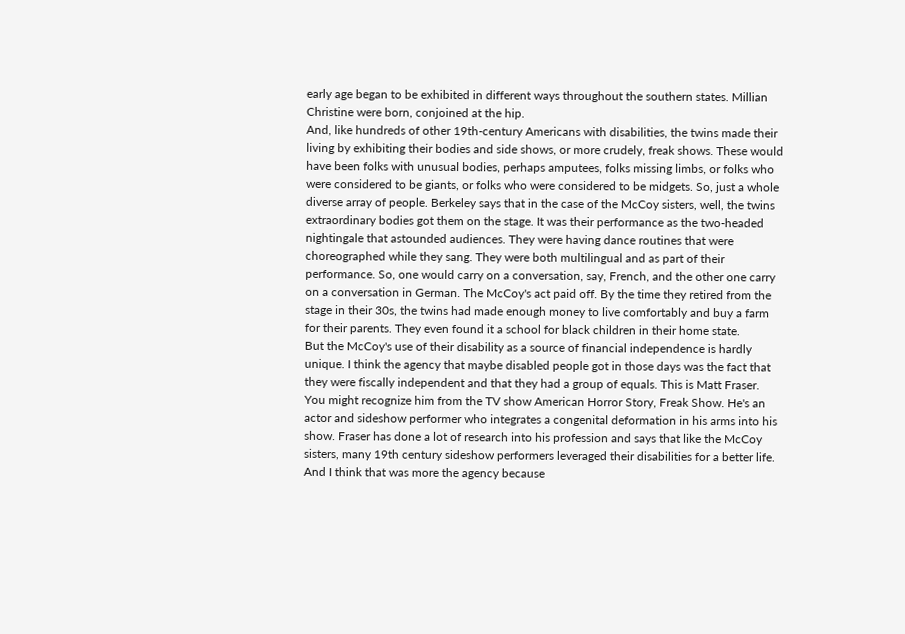early age began to be exhibited in different ways throughout the southern states. Millian Christine were born, conjoined at the hip.
And, like hundreds of other 19th-century Americans with disabilities, the twins made their living by exhibiting their bodies and side shows, or more crudely, freak shows. These would have been folks with unusual bodies, perhaps amputees, folks missing limbs, or folks who were considered to be giants, or folks who were considered to be midgets. So, just a whole diverse array of people. Berkeley says that in the case of the McCoy sisters, well, the twins extraordinary bodies got them on the stage. It was their performance as the two-headed nightingale that astounded audiences. They were having dance routines that were choreographed while they sang. They were both multilingual and as part of their performance. So, one would carry on a conversation, say, French, and the other one carry on a conversation in German. The McCoy's act paid off. By the time they retired from the stage in their 30s, the twins had made enough money to live comfortably and buy a farm for their parents. They even found it a school for black children in their home state.
But the McCoy's use of their disability as a source of financial independence is hardly unique. I think the agency that maybe disabled people got in those days was the fact that they were fiscally independent and that they had a group of equals. This is Matt Fraser. You might recognize him from the TV show American Horror Story, Freak Show. He's an actor and sideshow performer who integrates a congenital deformation in his arms into his show. Fraser has done a lot of research into his profession and says that like the McCoy sisters, many 19th century sideshow performers leveraged their disabilities for a better life. And I think that was more the agency because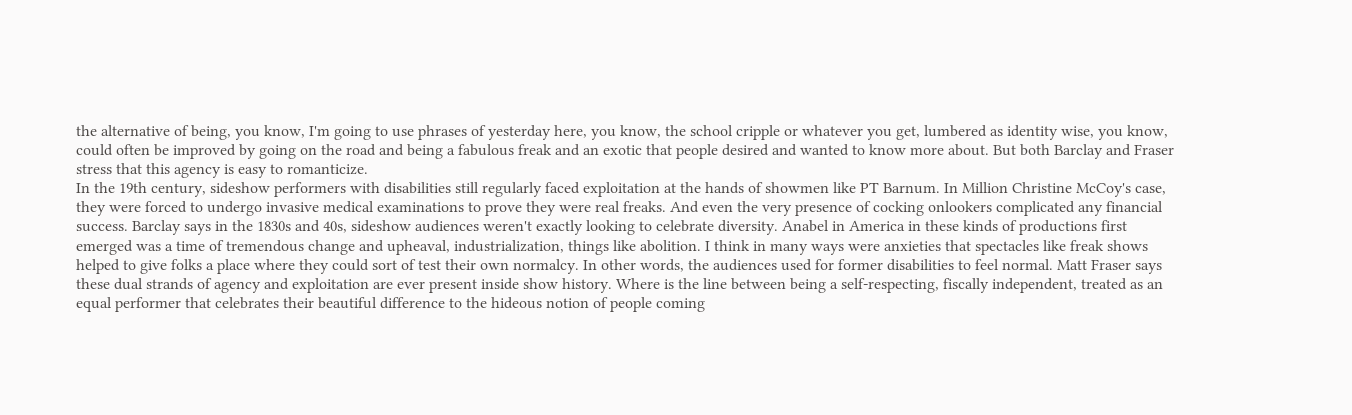the alternative of being, you know, I'm going to use phrases of yesterday here, you know, the school cripple or whatever you get, lumbered as identity wise, you know, could often be improved by going on the road and being a fabulous freak and an exotic that people desired and wanted to know more about. But both Barclay and Fraser stress that this agency is easy to romanticize.
In the 19th century, sideshow performers with disabilities still regularly faced exploitation at the hands of showmen like PT Barnum. In Million Christine McCoy's case, they were forced to undergo invasive medical examinations to prove they were real freaks. And even the very presence of cocking onlookers complicated any financial success. Barclay says in the 1830s and 40s, sideshow audiences weren't exactly looking to celebrate diversity. Anabel in America in these kinds of productions first emerged was a time of tremendous change and upheaval, industrialization, things like abolition. I think in many ways were anxieties that spectacles like freak shows helped to give folks a place where they could sort of test their own normalcy. In other words, the audiences used for former disabilities to feel normal. Matt Fraser says these dual strands of agency and exploitation are ever present inside show history. Where is the line between being a self-respecting, fiscally independent, treated as an equal performer that celebrates their beautiful difference to the hideous notion of people coming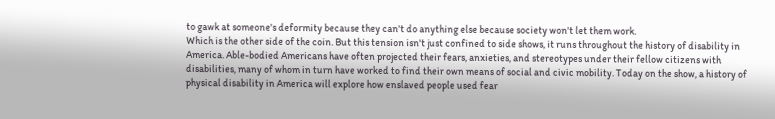to gawk at someone's deformity because they can't do anything else because society won't let them work.
Which is the other side of the coin. But this tension isn't just confined to side shows, it runs throughout the history of disability in America. Able-bodied Americans have often projected their fears, anxieties, and stereotypes under their fellow citizens with disabilities, many of whom in turn have worked to find their own means of social and civic mobility. Today on the show, a history of physical disability in America will explore how enslaved people used fear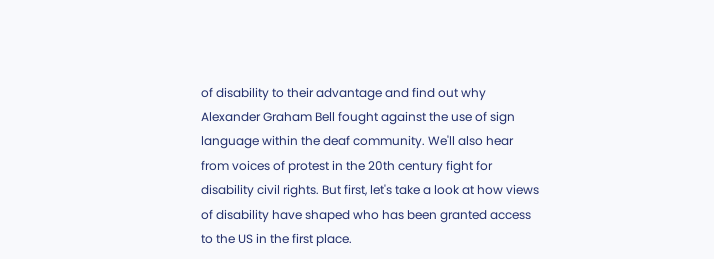of disability to their advantage and find out why Alexander Graham Bell fought against the use of sign language within the deaf community. We'll also hear from voices of protest in the 20th century fight for disability civil rights. But first, let's take a look at how views of disability have shaped who has been granted access to the US in the first place.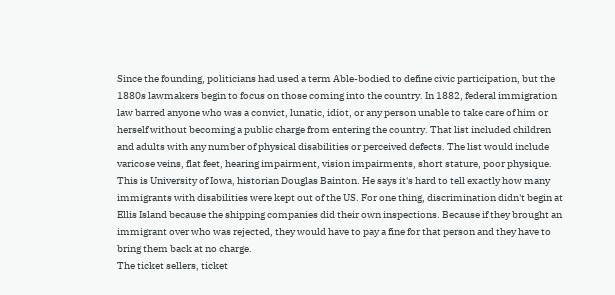Since the founding, politicians had used a term Able-bodied to define civic participation, but the 1880s lawmakers begin to focus on those coming into the country. In 1882, federal immigration law barred anyone who was a convict, lunatic, idiot, or any person unable to take care of him or herself without becoming a public charge from entering the country. That list included children and adults with any number of physical disabilities or perceived defects. The list would include varicose veins, flat feet, hearing impairment, vision impairments, short stature, poor physique. This is University of Iowa, historian Douglas Bainton. He says it's hard to tell exactly how many immigrants with disabilities were kept out of the US. For one thing, discrimination didn't begin at Ellis Island because the shipping companies did their own inspections. Because if they brought an immigrant over who was rejected, they would have to pay a fine for that person and they have to bring them back at no charge.
The ticket sellers, ticket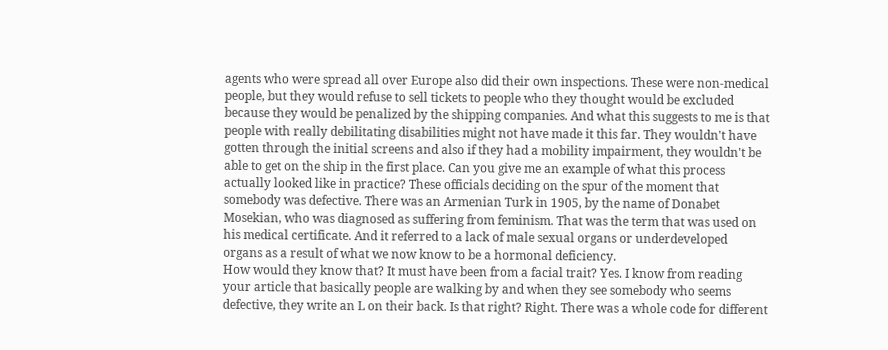agents who were spread all over Europe also did their own inspections. These were non-medical people, but they would refuse to sell tickets to people who they thought would be excluded because they would be penalized by the shipping companies. And what this suggests to me is that people with really debilitating disabilities might not have made it this far. They wouldn't have gotten through the initial screens and also if they had a mobility impairment, they wouldn't be able to get on the ship in the first place. Can you give me an example of what this process actually looked like in practice? These officials deciding on the spur of the moment that somebody was defective. There was an Armenian Turk in 1905, by the name of Donabet Mosekian, who was diagnosed as suffering from feminism. That was the term that was used on his medical certificate. And it referred to a lack of male sexual organs or underdeveloped organs as a result of what we now know to be a hormonal deficiency.
How would they know that? It must have been from a facial trait? Yes. I know from reading your article that basically people are walking by and when they see somebody who seems defective, they write an L on their back. Is that right? Right. There was a whole code for different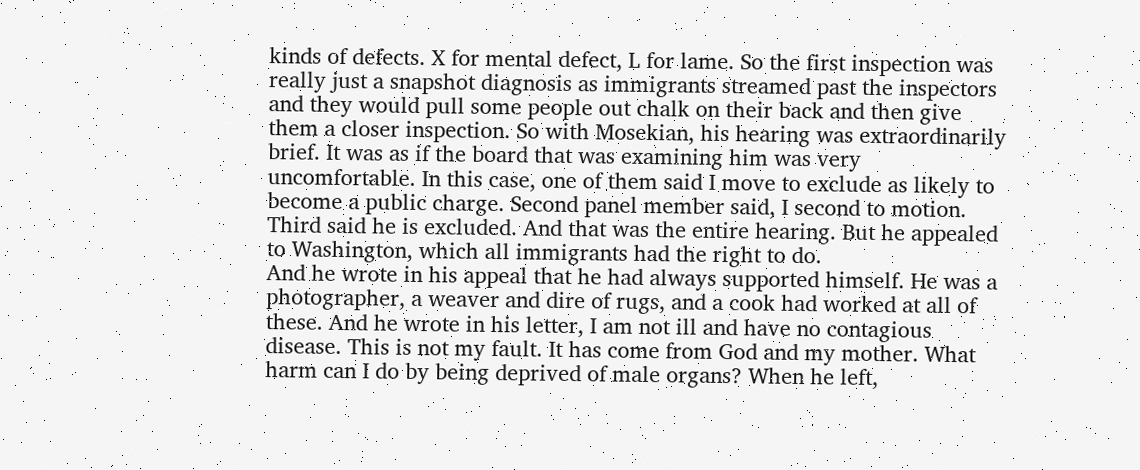kinds of defects. X for mental defect, L for lame. So the first inspection was really just a snapshot diagnosis as immigrants streamed past the inspectors and they would pull some people out chalk on their back and then give them a closer inspection. So with Mosekian, his hearing was extraordinarily brief. It was as if the board that was examining him was very uncomfortable. In this case, one of them said I move to exclude as likely to become a public charge. Second panel member said, I second to motion. Third said he is excluded. And that was the entire hearing. But he appealed to Washington, which all immigrants had the right to do.
And he wrote in his appeal that he had always supported himself. He was a photographer, a weaver and dire of rugs, and a cook had worked at all of these. And he wrote in his letter, I am not ill and have no contagious disease. This is not my fault. It has come from God and my mother. What harm can I do by being deprived of male organs? When he left,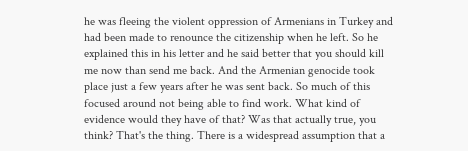he was fleeing the violent oppression of Armenians in Turkey and had been made to renounce the citizenship when he left. So he explained this in his letter and he said better that you should kill me now than send me back. And the Armenian genocide took place just a few years after he was sent back. So much of this focused around not being able to find work. What kind of evidence would they have of that? Was that actually true, you think? That's the thing. There is a widespread assumption that a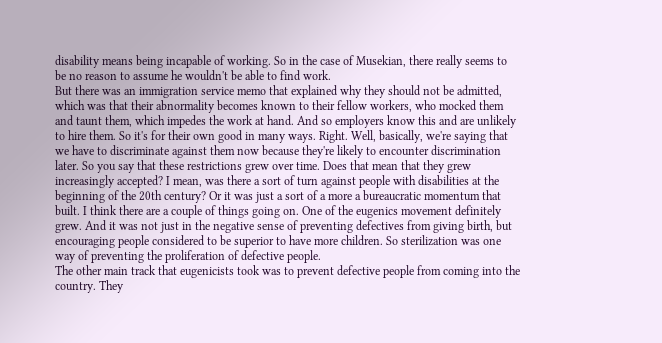disability means being incapable of working. So in the case of Musekian, there really seems to be no reason to assume he wouldn't be able to find work.
But there was an immigration service memo that explained why they should not be admitted, which was that their abnormality becomes known to their fellow workers, who mocked them and taunt them, which impedes the work at hand. And so employers know this and are unlikely to hire them. So it's for their own good in many ways. Right. Well, basically, we're saying that we have to discriminate against them now because they're likely to encounter discrimination later. So you say that these restrictions grew over time. Does that mean that they grew increasingly accepted? I mean, was there a sort of turn against people with disabilities at the beginning of the 20th century? Or it was just a sort of a more a bureaucratic momentum that built. I think there are a couple of things going on. One of the eugenics movement definitely grew. And it was not just in the negative sense of preventing defectives from giving birth, but encouraging people considered to be superior to have more children. So sterilization was one way of preventing the proliferation of defective people.
The other main track that eugenicists took was to prevent defective people from coming into the country. They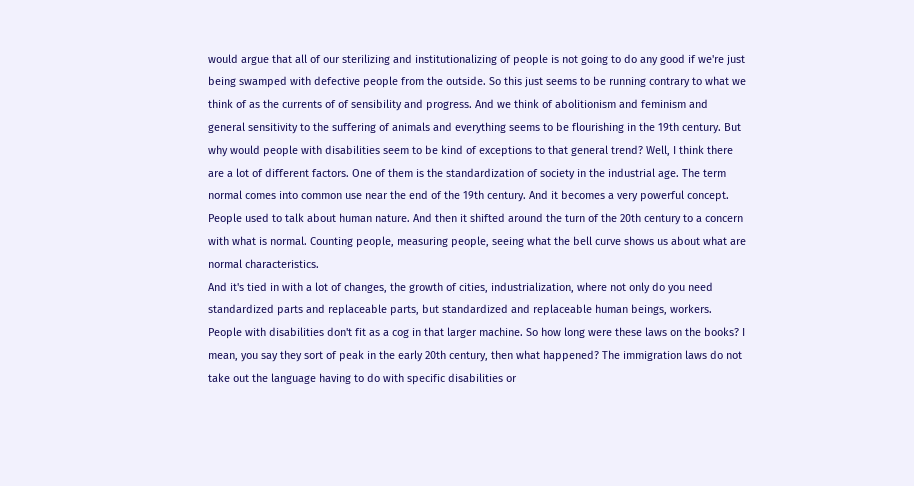would argue that all of our sterilizing and institutionalizing of people is not going to do any good if we're just being swamped with defective people from the outside. So this just seems to be running contrary to what we think of as the currents of of sensibility and progress. And we think of abolitionism and feminism and general sensitivity to the suffering of animals and everything seems to be flourishing in the 19th century. But why would people with disabilities seem to be kind of exceptions to that general trend? Well, I think there are a lot of different factors. One of them is the standardization of society in the industrial age. The term normal comes into common use near the end of the 19th century. And it becomes a very powerful concept. People used to talk about human nature. And then it shifted around the turn of the 20th century to a concern with what is normal. Counting people, measuring people, seeing what the bell curve shows us about what are normal characteristics.
And it's tied in with a lot of changes, the growth of cities, industrialization, where not only do you need standardized parts and replaceable parts, but standardized and replaceable human beings, workers. People with disabilities don't fit as a cog in that larger machine. So how long were these laws on the books? I mean, you say they sort of peak in the early 20th century, then what happened? The immigration laws do not take out the language having to do with specific disabilities or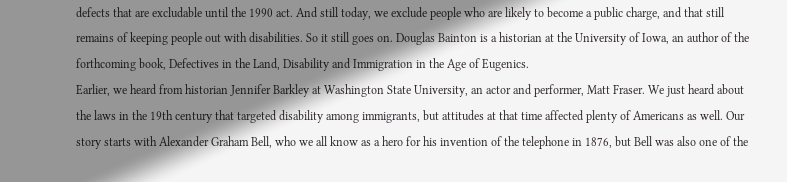defects that are excludable until the 1990 act. And still today, we exclude people who are likely to become a public charge, and that still remains of keeping people out with disabilities. So it still goes on. Douglas Bainton is a historian at the University of Iowa, an author of the forthcoming book, Defectives in the Land, Disability and Immigration in the Age of Eugenics.
Earlier, we heard from historian Jennifer Barkley at Washington State University, an actor and performer, Matt Fraser. We just heard about the laws in the 19th century that targeted disability among immigrants, but attitudes at that time affected plenty of Americans as well. Our story starts with Alexander Graham Bell, who we all know as a hero for his invention of the telephone in 1876, but Bell was also one of the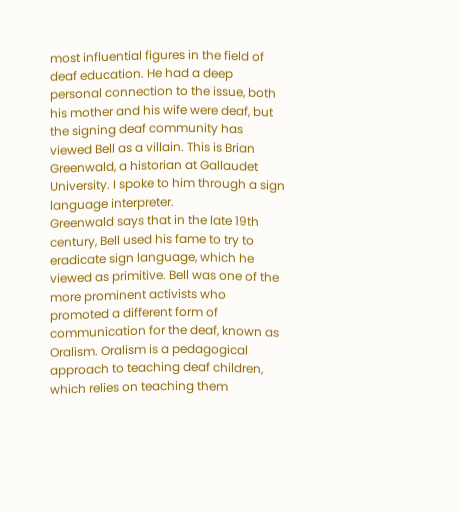most influential figures in the field of deaf education. He had a deep personal connection to the issue, both his mother and his wife were deaf, but the signing deaf community has viewed Bell as a villain. This is Brian Greenwald, a historian at Gallaudet University. I spoke to him through a sign language interpreter.
Greenwald says that in the late 19th century, Bell used his fame to try to eradicate sign language, which he viewed as primitive. Bell was one of the more prominent activists who promoted a different form of communication for the deaf, known as Oralism. Oralism is a pedagogical approach to teaching deaf children, which relies on teaching them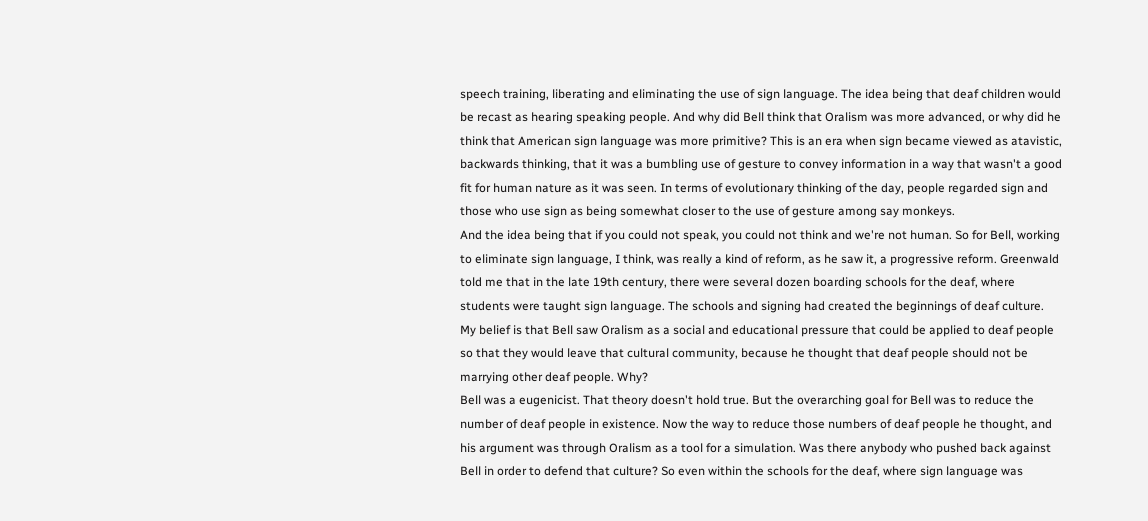speech training, liberating and eliminating the use of sign language. The idea being that deaf children would be recast as hearing speaking people. And why did Bell think that Oralism was more advanced, or why did he think that American sign language was more primitive? This is an era when sign became viewed as atavistic, backwards thinking, that it was a bumbling use of gesture to convey information in a way that wasn't a good fit for human nature as it was seen. In terms of evolutionary thinking of the day, people regarded sign and those who use sign as being somewhat closer to the use of gesture among say monkeys.
And the idea being that if you could not speak, you could not think and we're not human. So for Bell, working to eliminate sign language, I think, was really a kind of reform, as he saw it, a progressive reform. Greenwald told me that in the late 19th century, there were several dozen boarding schools for the deaf, where students were taught sign language. The schools and signing had created the beginnings of deaf culture. My belief is that Bell saw Oralism as a social and educational pressure that could be applied to deaf people so that they would leave that cultural community, because he thought that deaf people should not be marrying other deaf people. Why?
Bell was a eugenicist. That theory doesn't hold true. But the overarching goal for Bell was to reduce the number of deaf people in existence. Now the way to reduce those numbers of deaf people he thought, and his argument was through Oralism as a tool for a simulation. Was there anybody who pushed back against Bell in order to defend that culture? So even within the schools for the deaf, where sign language was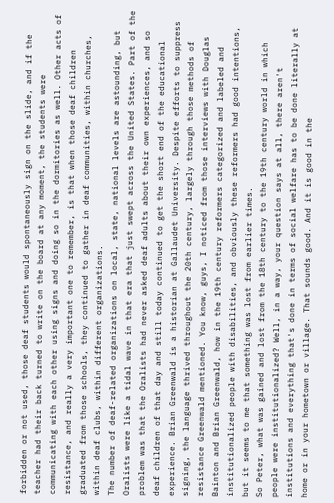forbidden or not used, those deaf students would spontaneously sign on the slide, and if the teacher had their back turned to write on the board at any moment, the students were communicating with each other using signs and doing so in the dormitories as well. Other acts of resistance, and really a very important one to remember, is that when those deaf children graduated from those schools, they continued to gather in deaf communities, within churches, within deaf clubs, within different organizations.
The number of deaf-related organizations on local, state, national levels are astounding, but Oralists were like a tidal wave in that era that just swept across the United States. Part of the problem was that the Oralists had never asked deaf adults about their own experiences, and so deaf children of that day and still today continued to get the short end of the educational experience. Brian Greenwald is a historian at Gallaudet University. Despite efforts to suppress signing, the language thrived throughout the 20th century, largely through those methods of resistance Greenwald mentioned. You know, guys, I noticed from those interviews with Douglas Bainton and Brian Greenwald, how in the 19th century reformers categorized and labeled and institutionalized people with disabilities, and obviously these reformers had good intentions, but it seems to me that something was lost from earlier times.
So Peter, what was gained and lost from the 18th century to the 19th century world in which people were institutionalized? Well, in a way, your question says at all, there aren't institutions and everything that's done in terms of social welfare has to be done literally at home or in your hometown or village. That sounds good. And it is good in the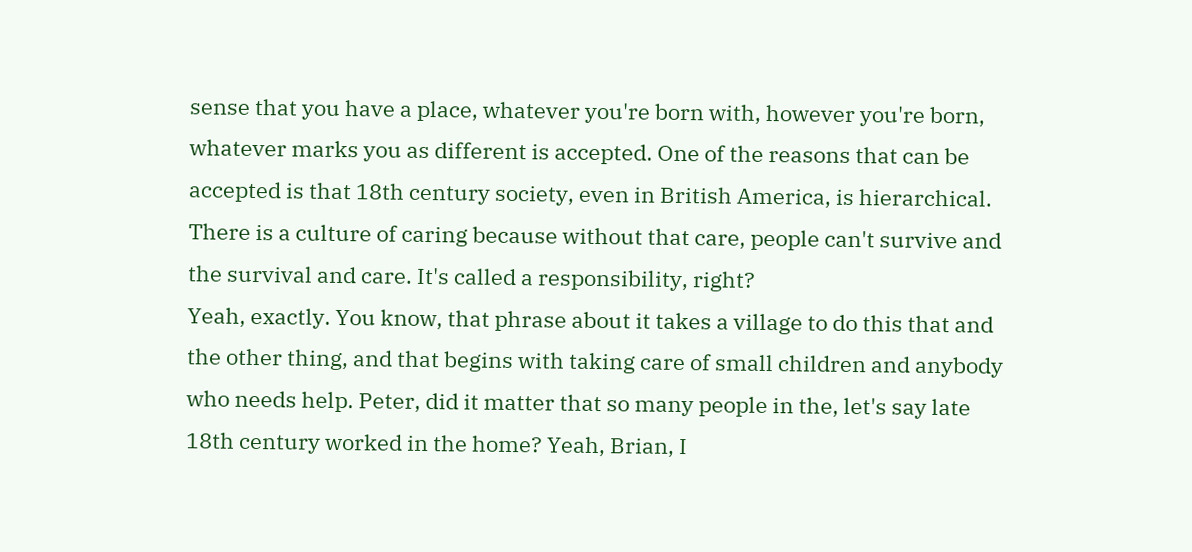sense that you have a place, whatever you're born with, however you're born, whatever marks you as different is accepted. One of the reasons that can be accepted is that 18th century society, even in British America, is hierarchical. There is a culture of caring because without that care, people can't survive and the survival and care. It's called a responsibility, right?
Yeah, exactly. You know, that phrase about it takes a village to do this that and the other thing, and that begins with taking care of small children and anybody who needs help. Peter, did it matter that so many people in the, let's say late 18th century worked in the home? Yeah, Brian, I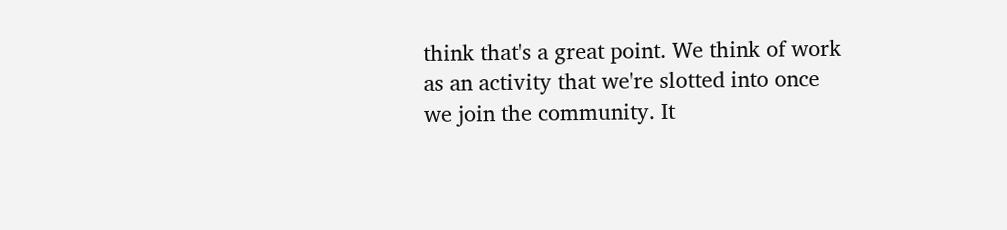think that's a great point. We think of work as an activity that we're slotted into once we join the community. It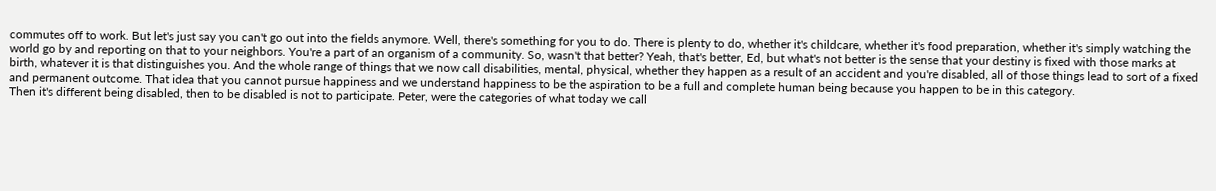commutes off to work. But let's just say you can't go out into the fields anymore. Well, there's something for you to do. There is plenty to do, whether it's childcare, whether it's food preparation, whether it's simply watching the world go by and reporting on that to your neighbors. You're a part of an organism of a community. So, wasn't that better? Yeah, that's better, Ed, but what's not better is the sense that your destiny is fixed with those marks at birth, whatever it is that distinguishes you. And the whole range of things that we now call disabilities, mental, physical, whether they happen as a result of an accident and you're disabled, all of those things lead to sort of a fixed and permanent outcome. That idea that you cannot pursue happiness and we understand happiness to be the aspiration to be a full and complete human being because you happen to be in this category.
Then it's different being disabled, then to be disabled is not to participate. Peter, were the categories of what today we call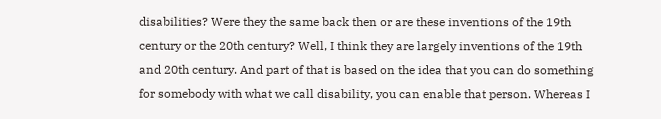disabilities? Were they the same back then or are these inventions of the 19th century or the 20th century? Well, I think they are largely inventions of the 19th and 20th century. And part of that is based on the idea that you can do something for somebody with what we call disability, you can enable that person. Whereas I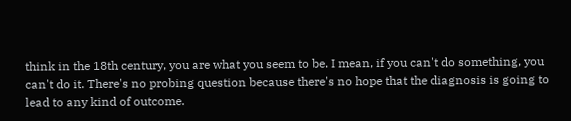think in the 18th century, you are what you seem to be. I mean, if you can't do something, you can't do it. There's no probing question because there's no hope that the diagnosis is going to lead to any kind of outcome.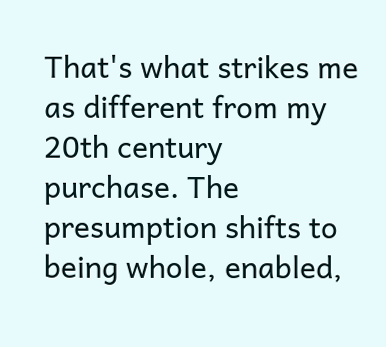That's what strikes me as different from my 20th century purchase. The presumption shifts to being whole, enabled,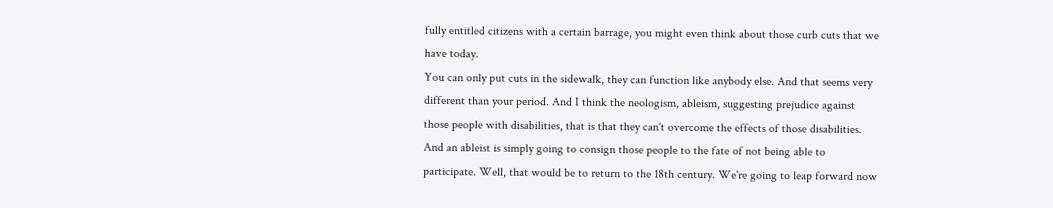fully entitled citizens with a certain barrage, you might even think about those curb cuts that we have today.
You can only put cuts in the sidewalk, they can function like anybody else. And that seems very different than your period. And I think the neologism, ableism, suggesting prejudice against those people with disabilities, that is that they can't overcome the effects of those disabilities. And an ableist is simply going to consign those people to the fate of not being able to participate. Well, that would be to return to the 18th century. We're going to leap forward now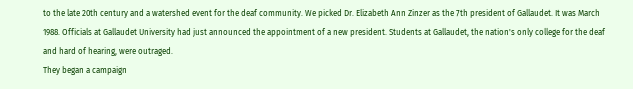to the late 20th century and a watershed event for the deaf community. We picked Dr. Elizabeth Ann Zinzer as the 7th president of Gallaudet. It was March 1988. Officials at Gallaudet University had just announced the appointment of a new president. Students at Gallaudet, the nation's only college for the deaf and hard of hearing, were outraged.
They began a campaign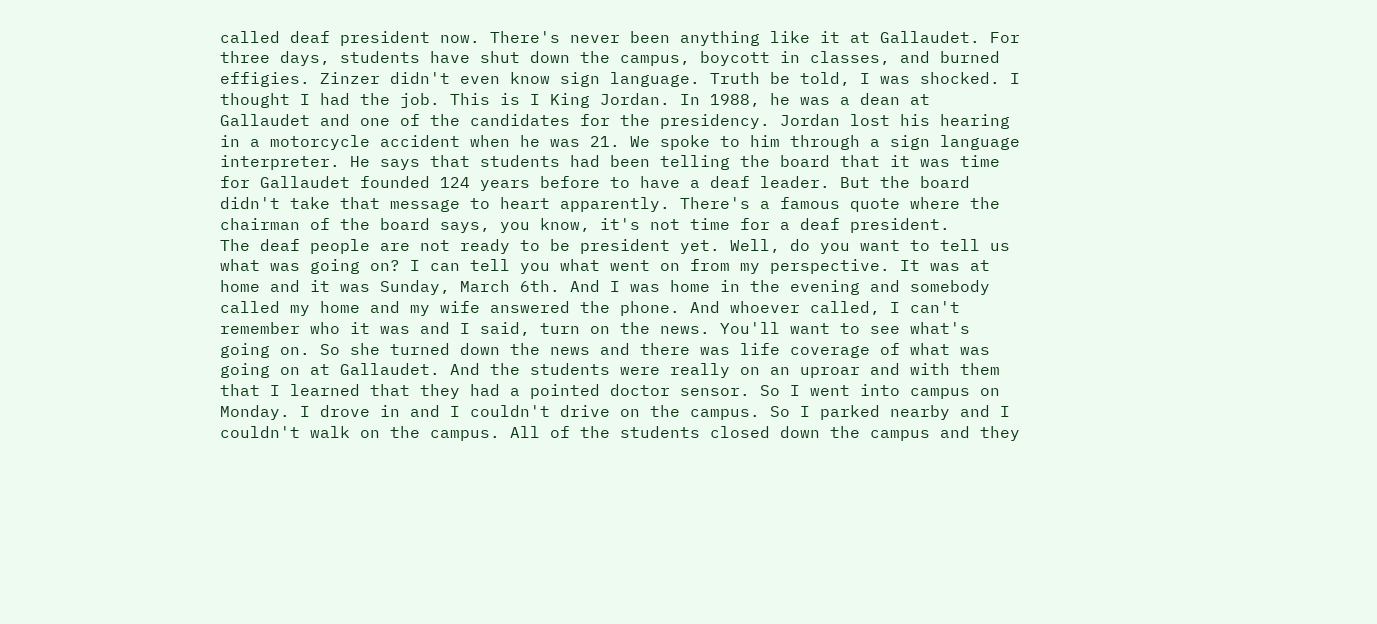called deaf president now. There's never been anything like it at Gallaudet. For three days, students have shut down the campus, boycott in classes, and burned effigies. Zinzer didn't even know sign language. Truth be told, I was shocked. I thought I had the job. This is I King Jordan. In 1988, he was a dean at Gallaudet and one of the candidates for the presidency. Jordan lost his hearing in a motorcycle accident when he was 21. We spoke to him through a sign language interpreter. He says that students had been telling the board that it was time for Gallaudet founded 124 years before to have a deaf leader. But the board didn't take that message to heart apparently. There's a famous quote where the chairman of the board says, you know, it's not time for a deaf president.
The deaf people are not ready to be president yet. Well, do you want to tell us what was going on? I can tell you what went on from my perspective. It was at home and it was Sunday, March 6th. And I was home in the evening and somebody called my home and my wife answered the phone. And whoever called, I can't remember who it was and I said, turn on the news. You'll want to see what's going on. So she turned down the news and there was life coverage of what was going on at Gallaudet. And the students were really on an uproar and with them that I learned that they had a pointed doctor sensor. So I went into campus on Monday. I drove in and I couldn't drive on the campus. So I parked nearby and I couldn't walk on the campus. All of the students closed down the campus and they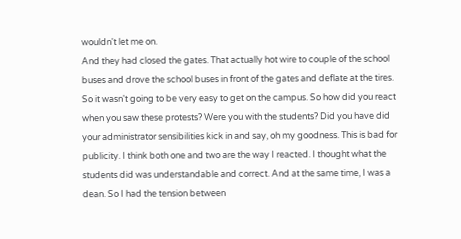wouldn't let me on.
And they had closed the gates. That actually hot wire to couple of the school buses and drove the school buses in front of the gates and deflate at the tires. So it wasn't going to be very easy to get on the campus. So how did you react when you saw these protests? Were you with the students? Did you have did your administrator sensibilities kick in and say, oh my goodness. This is bad for publicity. I think both one and two are the way I reacted. I thought what the students did was understandable and correct. And at the same time, I was a dean. So I had the tension between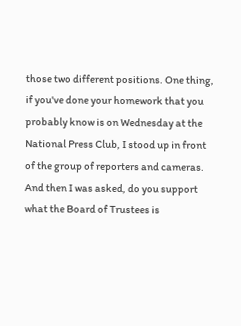those two different positions. One thing, if you've done your homework that you probably know is on Wednesday at the National Press Club, I stood up in front of the group of reporters and cameras.
And then I was asked, do you support what the Board of Trustees is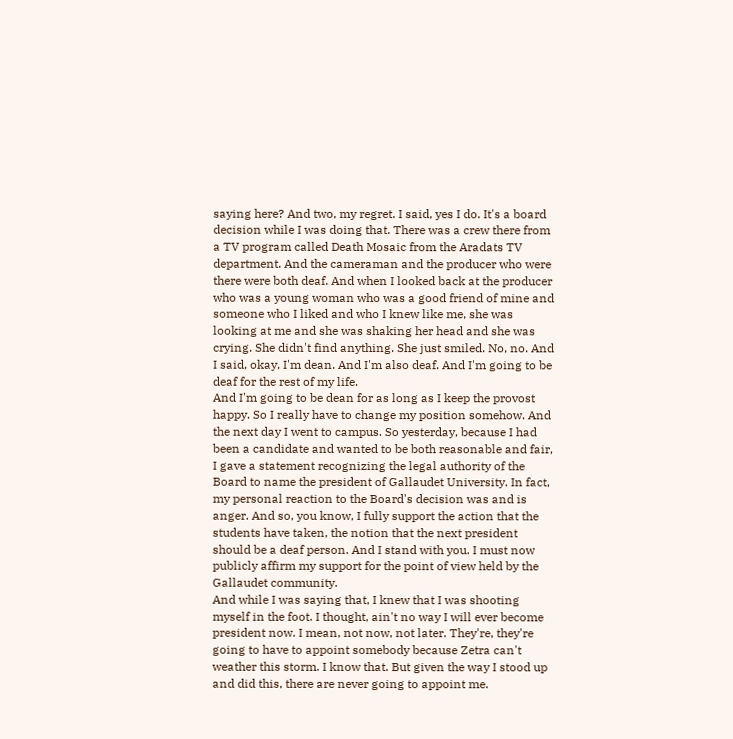saying here? And two, my regret. I said, yes I do. It's a board decision while I was doing that. There was a crew there from a TV program called Death Mosaic from the Aradats TV department. And the cameraman and the producer who were there were both deaf. And when I looked back at the producer who was a young woman who was a good friend of mine and someone who I liked and who I knew like me, she was looking at me and she was shaking her head and she was crying. She didn't find anything. She just smiled. No, no. And I said, okay, I'm dean. And I'm also deaf. And I'm going to be deaf for the rest of my life.
And I'm going to be dean for as long as I keep the provost happy. So I really have to change my position somehow. And the next day I went to campus. So yesterday, because I had been a candidate and wanted to be both reasonable and fair, I gave a statement recognizing the legal authority of the Board to name the president of Gallaudet University. In fact, my personal reaction to the Board's decision was and is anger. And so, you know, I fully support the action that the students have taken, the notion that the next president should be a deaf person. And I stand with you. I must now publicly affirm my support for the point of view held by the Gallaudet community.
And while I was saying that, I knew that I was shooting myself in the foot. I thought, ain't no way I will ever become president now. I mean, not now, not later. They're, they're going to have to appoint somebody because Zetra can't weather this storm. I know that. But given the way I stood up and did this, there are never going to appoint me.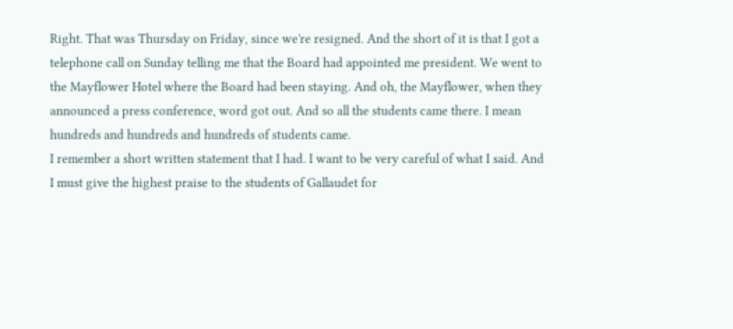Right. That was Thursday on Friday, since we're resigned. And the short of it is that I got a telephone call on Sunday telling me that the Board had appointed me president. We went to the Mayflower Hotel where the Board had been staying. And oh, the Mayflower, when they announced a press conference, word got out. And so all the students came there. I mean hundreds and hundreds and hundreds of students came.
I remember a short written statement that I had. I want to be very careful of what I said. And I must give the highest praise to the students of Gallaudet for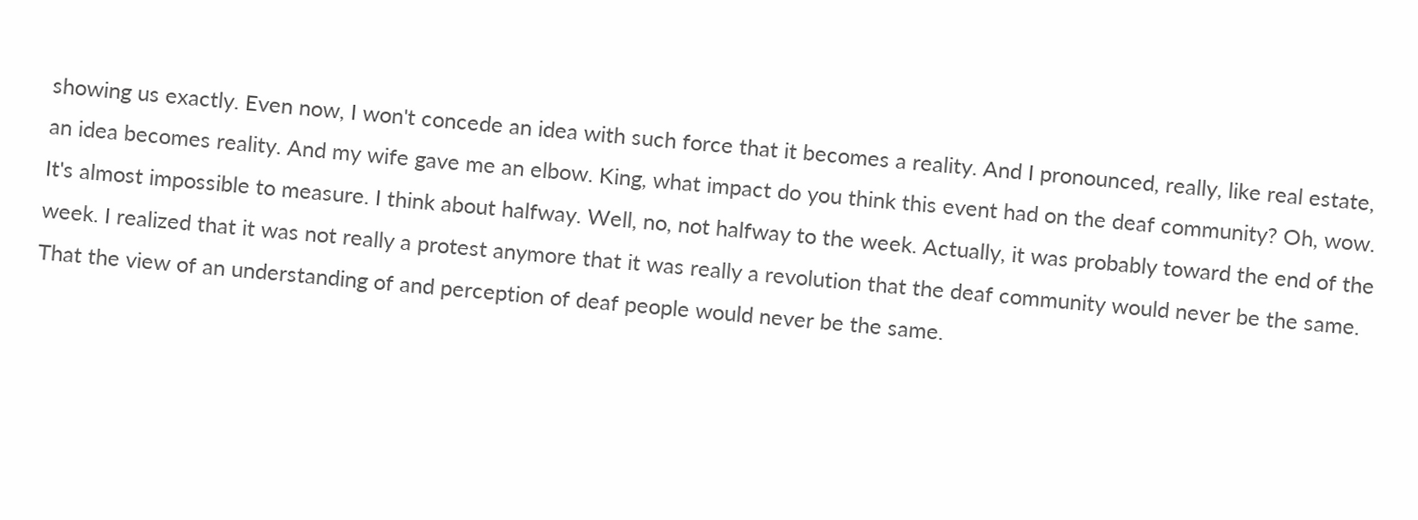showing us exactly. Even now, I won't concede an idea with such force that it becomes a reality. And I pronounced, really, like real estate, an idea becomes reality. And my wife gave me an elbow. King, what impact do you think this event had on the deaf community? Oh, wow. It's almost impossible to measure. I think about halfway. Well, no, not halfway to the week. Actually, it was probably toward the end of the week. I realized that it was not really a protest anymore that it was really a revolution that the deaf community would never be the same. That the view of an understanding of and perception of deaf people would never be the same.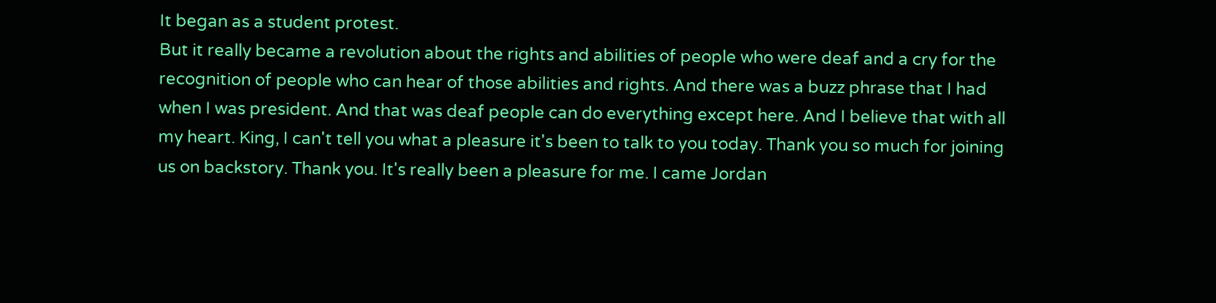It began as a student protest.
But it really became a revolution about the rights and abilities of people who were deaf and a cry for the recognition of people who can hear of those abilities and rights. And there was a buzz phrase that I had when I was president. And that was deaf people can do everything except here. And I believe that with all my heart. King, I can't tell you what a pleasure it's been to talk to you today. Thank you so much for joining us on backstory. Thank you. It's really been a pleasure for me. I came Jordan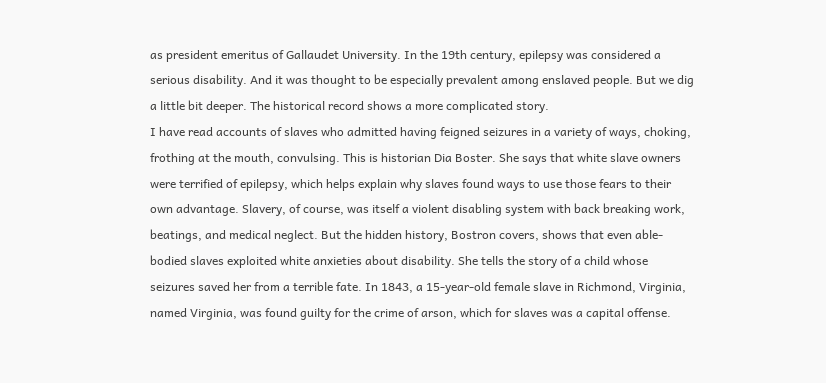as president emeritus of Gallaudet University. In the 19th century, epilepsy was considered a serious disability. And it was thought to be especially prevalent among enslaved people. But we dig a little bit deeper. The historical record shows a more complicated story.
I have read accounts of slaves who admitted having feigned seizures in a variety of ways, choking, frothing at the mouth, convulsing. This is historian Dia Boster. She says that white slave owners were terrified of epilepsy, which helps explain why slaves found ways to use those fears to their own advantage. Slavery, of course, was itself a violent disabling system with back breaking work, beatings, and medical neglect. But the hidden history, Bostron covers, shows that even able-bodied slaves exploited white anxieties about disability. She tells the story of a child whose seizures saved her from a terrible fate. In 1843, a 15-year-old female slave in Richmond, Virginia, named Virginia, was found guilty for the crime of arson, which for slaves was a capital offense.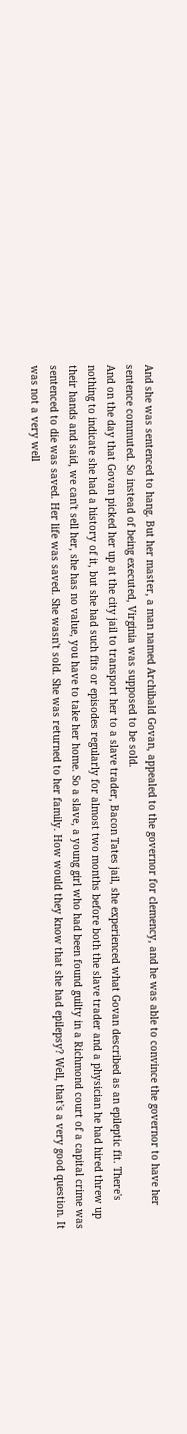And she was sentenced to hang. But her master, a man named Archibald Govan, appealed to the governor for clemency, and he was able to convince the governor to have her sentence commuted. So instead of being executed, Virginia was supposed to be sold.
And on the day that Govan picked her up at the city jail to transport her to a slave trader, Bacon Tates jail, she experienced what Govan described as an epileptic fit. There's nothing to indicate she had a history of it, but she had such fits or episodes regularly for almost two months before both the slave trader and a physician he had hired threw up their hands and said, we can't sell her, she has no value, you have to take her home. So a slave, a young girl who had been found guilty in a Richmond court of a capital crime was sentenced to die was saved. Her life was saved. She wasn't sold. She was returned to her family. How would they know that she had epilepsy? Well, that's a very good question. It was not a very well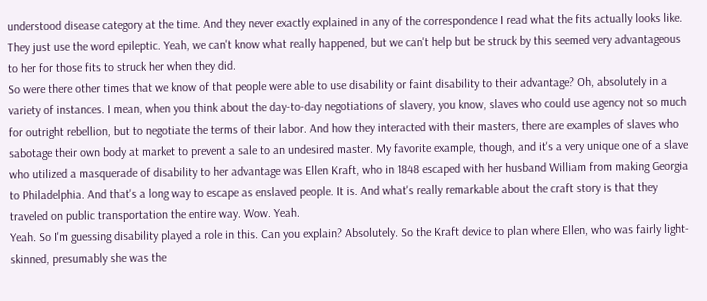understood disease category at the time. And they never exactly explained in any of the correspondence I read what the fits actually looks like. They just use the word epileptic. Yeah, we can't know what really happened, but we can't help but be struck by this seemed very advantageous to her for those fits to struck her when they did.
So were there other times that we know of that people were able to use disability or faint disability to their advantage? Oh, absolutely in a variety of instances. I mean, when you think about the day-to-day negotiations of slavery, you know, slaves who could use agency not so much for outright rebellion, but to negotiate the terms of their labor. And how they interacted with their masters, there are examples of slaves who sabotage their own body at market to prevent a sale to an undesired master. My favorite example, though, and it's a very unique one of a slave who utilized a masquerade of disability to her advantage was Ellen Kraft, who in 1848 escaped with her husband William from making Georgia to Philadelphia. And that's a long way to escape as enslaved people. It is. And what's really remarkable about the craft story is that they traveled on public transportation the entire way. Wow. Yeah.
Yeah. So I'm guessing disability played a role in this. Can you explain? Absolutely. So the Kraft device to plan where Ellen, who was fairly light-skinned, presumably she was the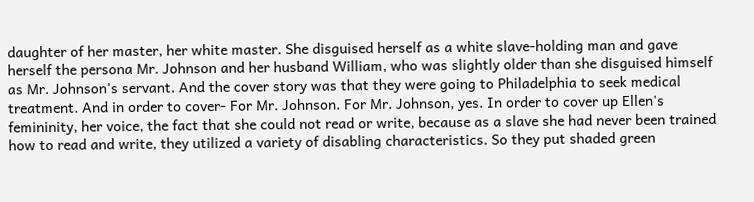daughter of her master, her white master. She disguised herself as a white slave-holding man and gave herself the persona Mr. Johnson and her husband William, who was slightly older than she disguised himself as Mr. Johnson's servant. And the cover story was that they were going to Philadelphia to seek medical treatment. And in order to cover- For Mr. Johnson. For Mr. Johnson, yes. In order to cover up Ellen's femininity, her voice, the fact that she could not read or write, because as a slave she had never been trained how to read and write, they utilized a variety of disabling characteristics. So they put shaded green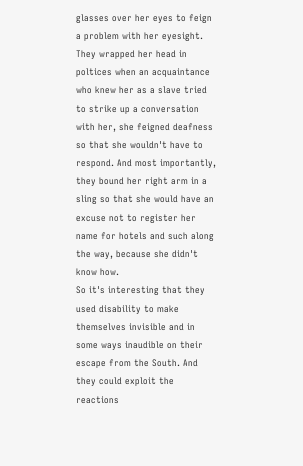glasses over her eyes to feign a problem with her eyesight. They wrapped her head in poltices when an acquaintance who knew her as a slave tried to strike up a conversation with her, she feigned deafness so that she wouldn't have to respond. And most importantly, they bound her right arm in a sling so that she would have an excuse not to register her name for hotels and such along the way, because she didn't know how.
So it's interesting that they used disability to make themselves invisible and in some ways inaudible on their escape from the South. And they could exploit the reactions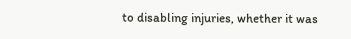to disabling injuries, whether it was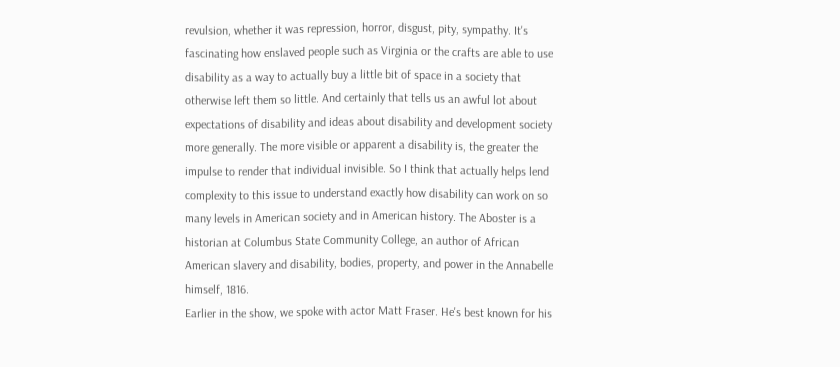revulsion, whether it was repression, horror, disgust, pity, sympathy. It's fascinating how enslaved people such as Virginia or the crafts are able to use disability as a way to actually buy a little bit of space in a society that otherwise left them so little. And certainly that tells us an awful lot about expectations of disability and ideas about disability and development society more generally. The more visible or apparent a disability is, the greater the impulse to render that individual invisible. So I think that actually helps lend complexity to this issue to understand exactly how disability can work on so many levels in American society and in American history. The Aboster is a historian at Columbus State Community College, an author of African American slavery and disability, bodies, property, and power in the Annabelle himself, 1816.
Earlier in the show, we spoke with actor Matt Fraser. He's best known for his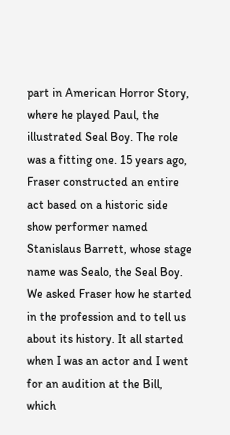part in American Horror Story, where he played Paul, the illustrated Seal Boy. The role was a fitting one. 15 years ago, Fraser constructed an entire act based on a historic side show performer named Stanislaus Barrett, whose stage name was Sealo, the Seal Boy. We asked Fraser how he started in the profession and to tell us about its history. It all started when I was an actor and I went for an audition at the Bill, which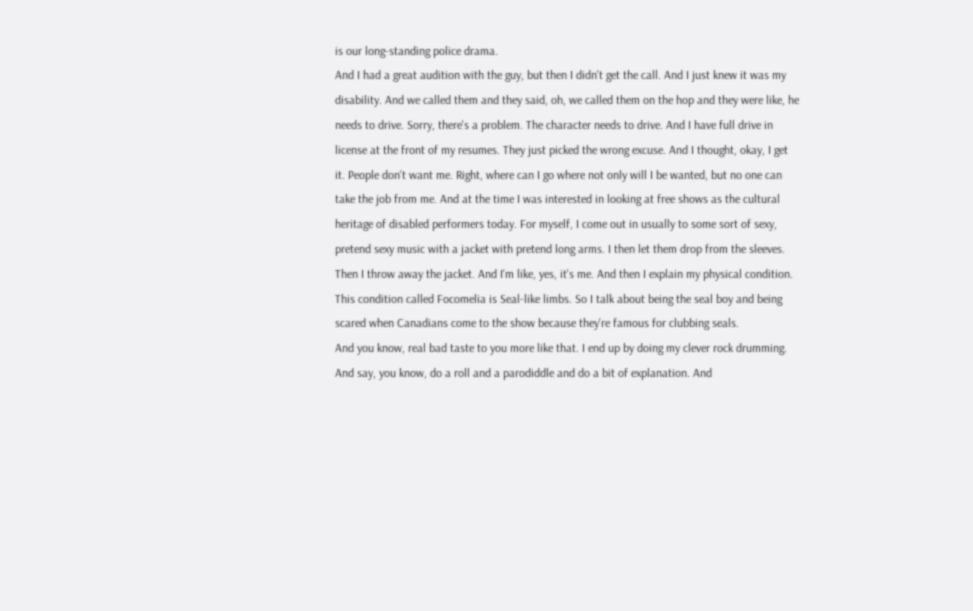is our long-standing police drama.
And I had a great audition with the guy, but then I didn't get the call. And I just knew it was my disability. And we called them and they said, oh, we called them on the hop and they were like, he needs to drive. Sorry, there's a problem. The character needs to drive. And I have full drive in license at the front of my resumes. They just picked the wrong excuse. And I thought, okay, I get it. People don't want me. Right, where can I go where not only will I be wanted, but no one can take the job from me. And at the time I was interested in looking at free shows as the cultural heritage of disabled performers today. For myself, I come out in usually to some sort of sexy, pretend sexy music with a jacket with pretend long arms. I then let them drop from the sleeves. Then I throw away the jacket. And I'm like, yes, it's me. And then I explain my physical condition. This condition called Focomelia is Seal-like limbs. So I talk about being the seal boy and being scared when Canadians come to the show because they're famous for clubbing seals.
And you know, real bad taste to you more like that. I end up by doing my clever rock drumming. And say, you know, do a roll and a parodiddle and do a bit of explanation. And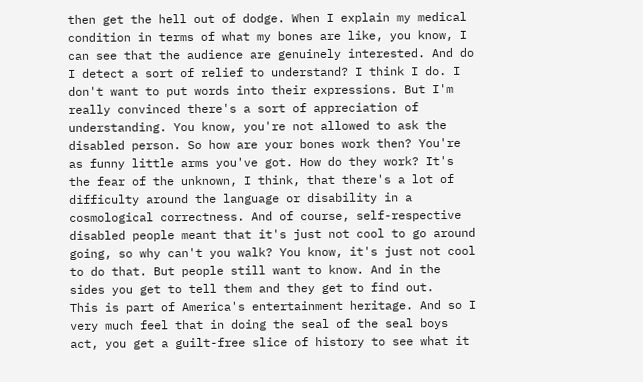then get the hell out of dodge. When I explain my medical condition in terms of what my bones are like, you know, I can see that the audience are genuinely interested. And do I detect a sort of relief to understand? I think I do. I don't want to put words into their expressions. But I'm really convinced there's a sort of appreciation of understanding. You know, you're not allowed to ask the disabled person. So how are your bones work then? You're as funny little arms you've got. How do they work? It's the fear of the unknown, I think, that there's a lot of difficulty around the language or disability in a cosmological correctness. And of course, self-respective disabled people meant that it's just not cool to go around going, so why can't you walk? You know, it's just not cool to do that. But people still want to know. And in the sides you get to tell them and they get to find out.
This is part of America's entertainment heritage. And so I very much feel that in doing the seal of the seal boys act, you get a guilt-free slice of history to see what it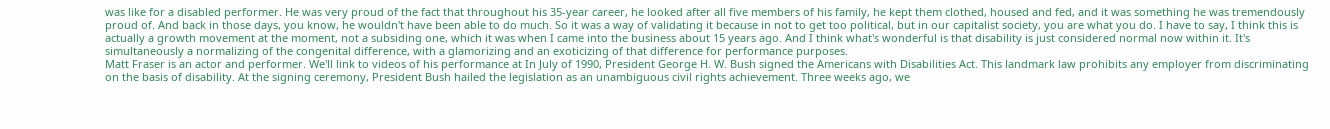was like for a disabled performer. He was very proud of the fact that throughout his 35-year career, he looked after all five members of his family, he kept them clothed, housed and fed, and it was something he was tremendously proud of. And back in those days, you know, he wouldn't have been able to do much. So it was a way of validating it because in not to get too political, but in our capitalist society, you are what you do. I have to say, I think this is actually a growth movement at the moment, not a subsiding one, which it was when I came into the business about 15 years ago. And I think what's wonderful is that disability is just considered normal now within it. It's simultaneously a normalizing of the congenital difference, with a glamorizing and an exoticizing of that difference for performance purposes.
Matt Fraser is an actor and performer. We'll link to videos of his performance at In July of 1990, President George H. W. Bush signed the Americans with Disabilities Act. This landmark law prohibits any employer from discriminating on the basis of disability. At the signing ceremony, President Bush hailed the legislation as an unambiguous civil rights achievement. Three weeks ago, we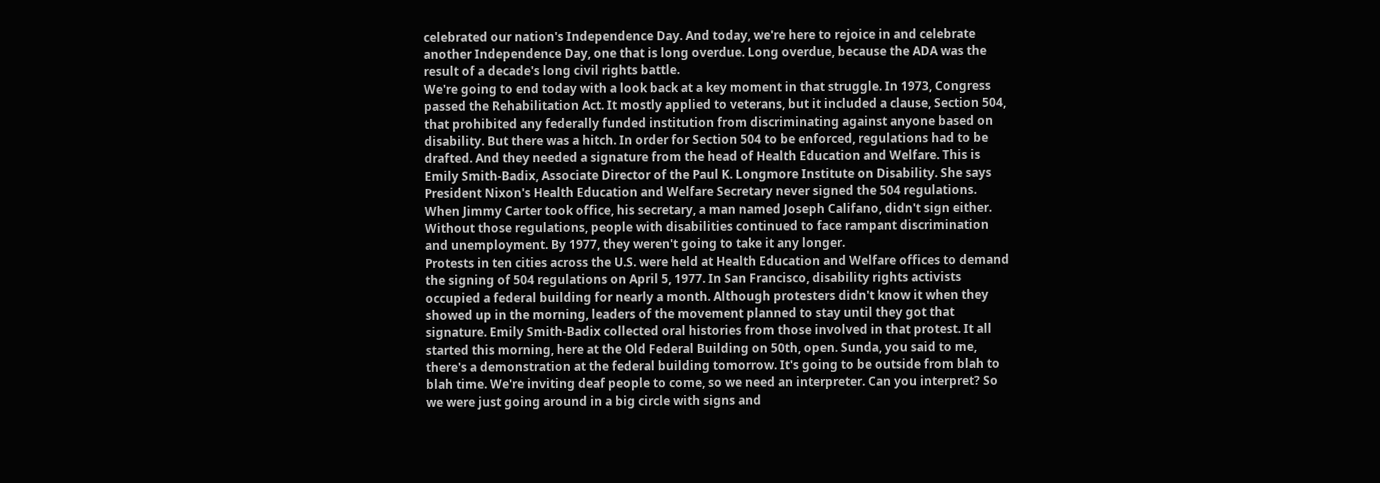celebrated our nation's Independence Day. And today, we're here to rejoice in and celebrate another Independence Day, one that is long overdue. Long overdue, because the ADA was the result of a decade's long civil rights battle.
We're going to end today with a look back at a key moment in that struggle. In 1973, Congress passed the Rehabilitation Act. It mostly applied to veterans, but it included a clause, Section 504, that prohibited any federally funded institution from discriminating against anyone based on disability. But there was a hitch. In order for Section 504 to be enforced, regulations had to be drafted. And they needed a signature from the head of Health Education and Welfare. This is Emily Smith-Badix, Associate Director of the Paul K. Longmore Institute on Disability. She says President Nixon's Health Education and Welfare Secretary never signed the 504 regulations. When Jimmy Carter took office, his secretary, a man named Joseph Califano, didn't sign either. Without those regulations, people with disabilities continued to face rampant discrimination and unemployment. By 1977, they weren't going to take it any longer.
Protests in ten cities across the U.S. were held at Health Education and Welfare offices to demand the signing of 504 regulations on April 5, 1977. In San Francisco, disability rights activists occupied a federal building for nearly a month. Although protesters didn't know it when they showed up in the morning, leaders of the movement planned to stay until they got that signature. Emily Smith-Badix collected oral histories from those involved in that protest. It all started this morning, here at the Old Federal Building on 50th, open. Sunda, you said to me, there's a demonstration at the federal building tomorrow. It's going to be outside from blah to blah time. We're inviting deaf people to come, so we need an interpreter. Can you interpret? So we were just going around in a big circle with signs and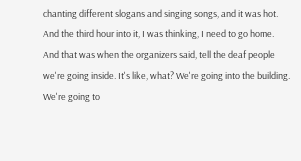chanting different slogans and singing songs, and it was hot. And the third hour into it, I was thinking, I need to go home.
And that was when the organizers said, tell the deaf people we're going inside. It's like, what? We're going into the building. We're going to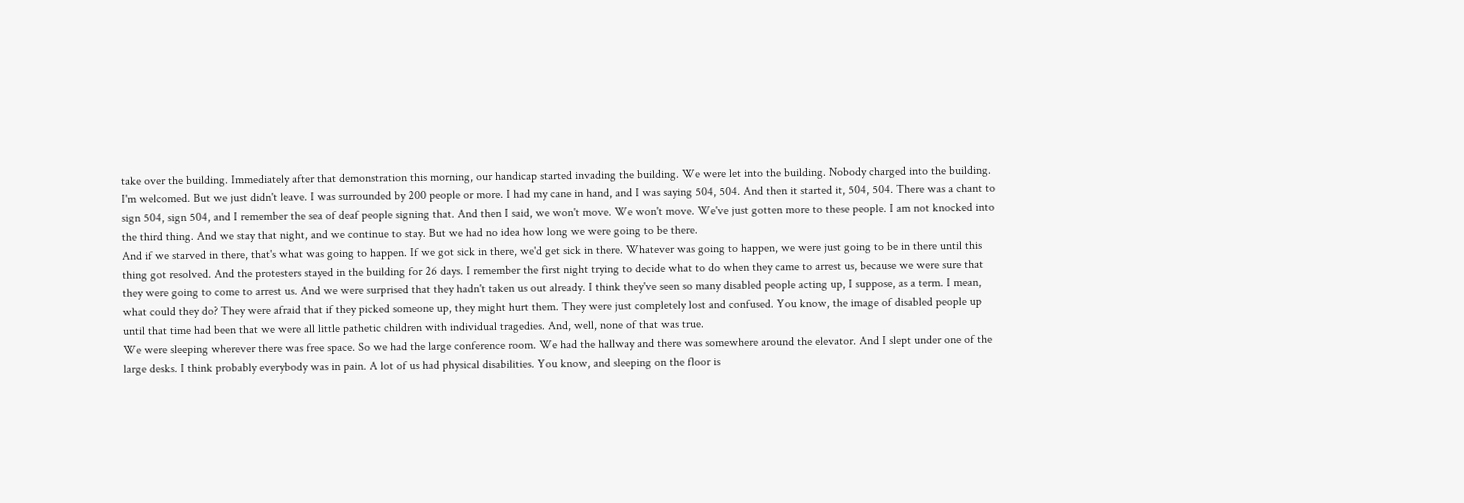take over the building. Immediately after that demonstration this morning, our handicap started invading the building. We were let into the building. Nobody charged into the building. I'm welcomed. But we just didn't leave. I was surrounded by 200 people or more. I had my cane in hand, and I was saying 504, 504. And then it started it, 504, 504. There was a chant to sign 504, sign 504, and I remember the sea of deaf people signing that. And then I said, we won't move. We won't move. We've just gotten more to these people. I am not knocked into the third thing. And we stay that night, and we continue to stay. But we had no idea how long we were going to be there.
And if we starved in there, that's what was going to happen. If we got sick in there, we'd get sick in there. Whatever was going to happen, we were just going to be in there until this thing got resolved. And the protesters stayed in the building for 26 days. I remember the first night trying to decide what to do when they came to arrest us, because we were sure that they were going to come to arrest us. And we were surprised that they hadn't taken us out already. I think they've seen so many disabled people acting up, I suppose, as a term. I mean, what could they do? They were afraid that if they picked someone up, they might hurt them. They were just completely lost and confused. You know, the image of disabled people up until that time had been that we were all little pathetic children with individual tragedies. And, well, none of that was true.
We were sleeping wherever there was free space. So we had the large conference room. We had the hallway and there was somewhere around the elevator. And I slept under one of the large desks. I think probably everybody was in pain. A lot of us had physical disabilities. You know, and sleeping on the floor is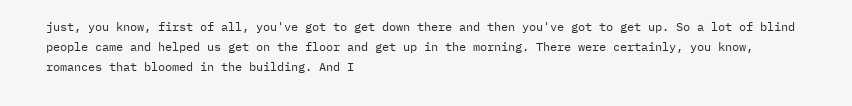just, you know, first of all, you've got to get down there and then you've got to get up. So a lot of blind people came and helped us get on the floor and get up in the morning. There were certainly, you know, romances that bloomed in the building. And I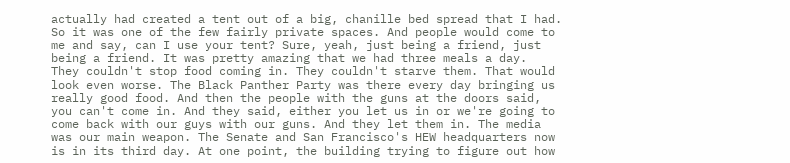actually had created a tent out of a big, chanille bed spread that I had. So it was one of the few fairly private spaces. And people would come to me and say, can I use your tent? Sure, yeah, just being a friend, just being a friend. It was pretty amazing that we had three meals a day.
They couldn't stop food coming in. They couldn't starve them. That would look even worse. The Black Panther Party was there every day bringing us really good food. And then the people with the guns at the doors said, you can't come in. And they said, either you let us in or we're going to come back with our guys with our guns. And they let them in. The media was our main weapon. The Senate and San Francisco's HEW headquarters now is in its third day. At one point, the building trying to figure out how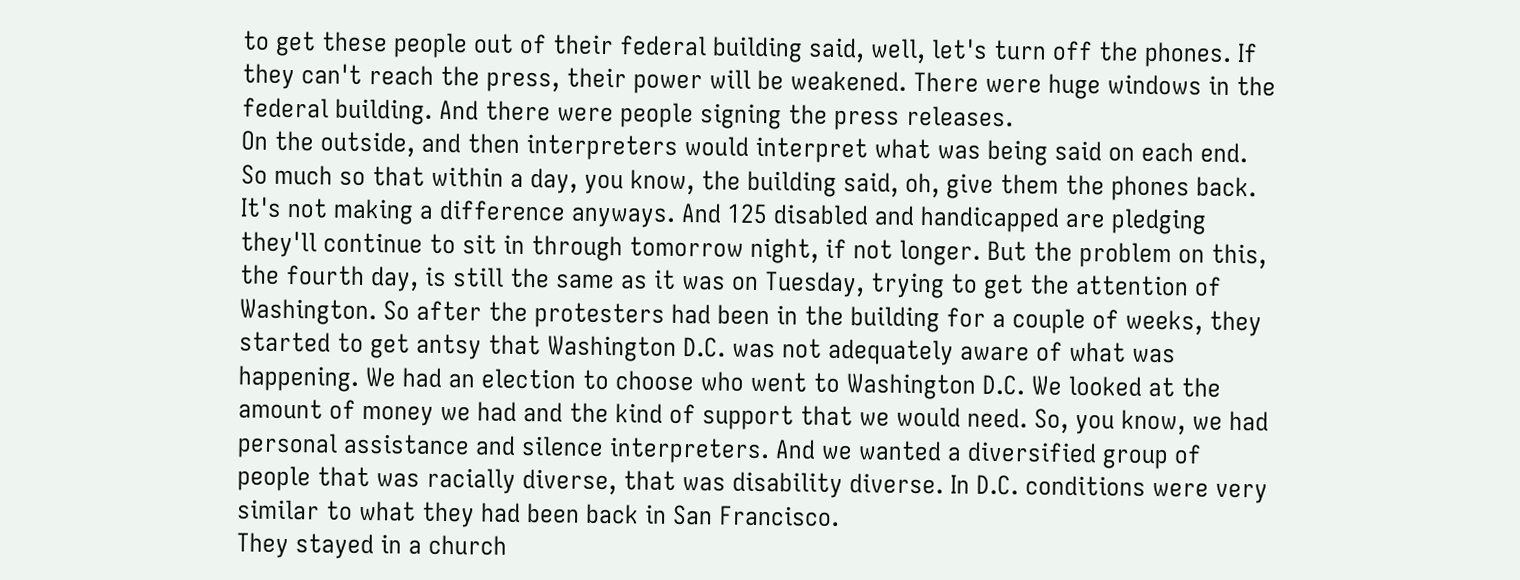to get these people out of their federal building said, well, let's turn off the phones. If they can't reach the press, their power will be weakened. There were huge windows in the federal building. And there were people signing the press releases.
On the outside, and then interpreters would interpret what was being said on each end. So much so that within a day, you know, the building said, oh, give them the phones back. It's not making a difference anyways. And 125 disabled and handicapped are pledging they'll continue to sit in through tomorrow night, if not longer. But the problem on this, the fourth day, is still the same as it was on Tuesday, trying to get the attention of Washington. So after the protesters had been in the building for a couple of weeks, they started to get antsy that Washington D.C. was not adequately aware of what was happening. We had an election to choose who went to Washington D.C. We looked at the amount of money we had and the kind of support that we would need. So, you know, we had personal assistance and silence interpreters. And we wanted a diversified group of people that was racially diverse, that was disability diverse. In D.C. conditions were very similar to what they had been back in San Francisco.
They stayed in a church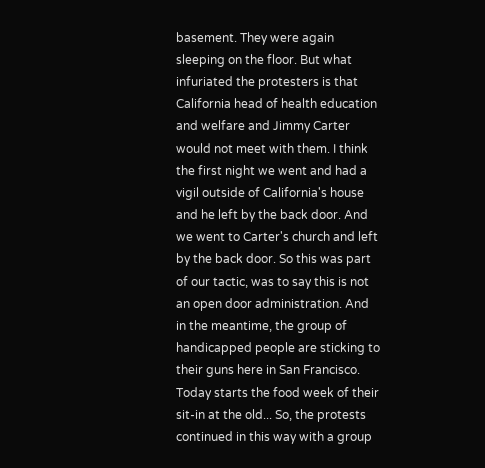basement. They were again sleeping on the floor. But what infuriated the protesters is that California head of health education and welfare and Jimmy Carter would not meet with them. I think the first night we went and had a vigil outside of California's house and he left by the back door. And we went to Carter's church and left by the back door. So this was part of our tactic, was to say this is not an open door administration. And in the meantime, the group of handicapped people are sticking to their guns here in San Francisco. Today starts the food week of their sit-in at the old... So, the protests continued in this way with a group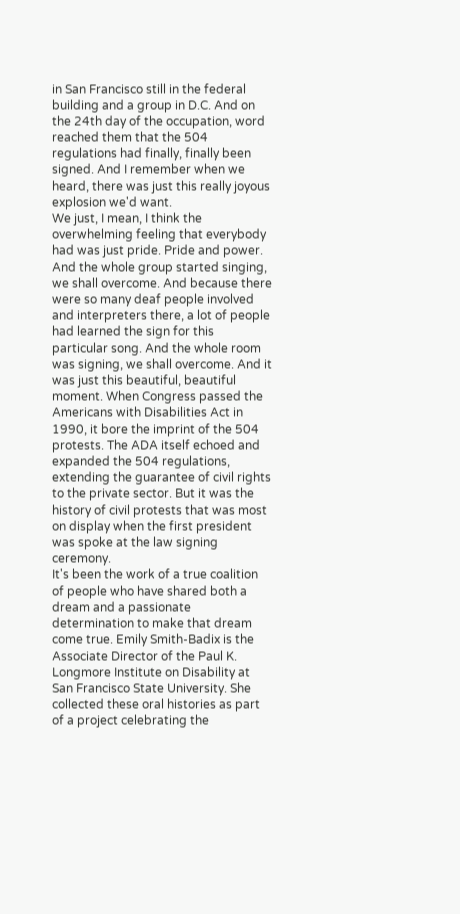in San Francisco still in the federal building and a group in D.C. And on the 24th day of the occupation, word reached them that the 504 regulations had finally, finally been signed. And I remember when we heard, there was just this really joyous explosion we'd want.
We just, I mean, I think the overwhelming feeling that everybody had was just pride. Pride and power. And the whole group started singing, we shall overcome. And because there were so many deaf people involved and interpreters there, a lot of people had learned the sign for this particular song. And the whole room was signing, we shall overcome. And it was just this beautiful, beautiful moment. When Congress passed the Americans with Disabilities Act in 1990, it bore the imprint of the 504 protests. The ADA itself echoed and expanded the 504 regulations, extending the guarantee of civil rights to the private sector. But it was the history of civil protests that was most on display when the first president was spoke at the law signing ceremony.
It's been the work of a true coalition of people who have shared both a dream and a passionate determination to make that dream come true. Emily Smith-Badix is the Associate Director of the Paul K. Longmore Institute on Disability at San Francisco State University. She collected these oral histories as part of a project celebrating the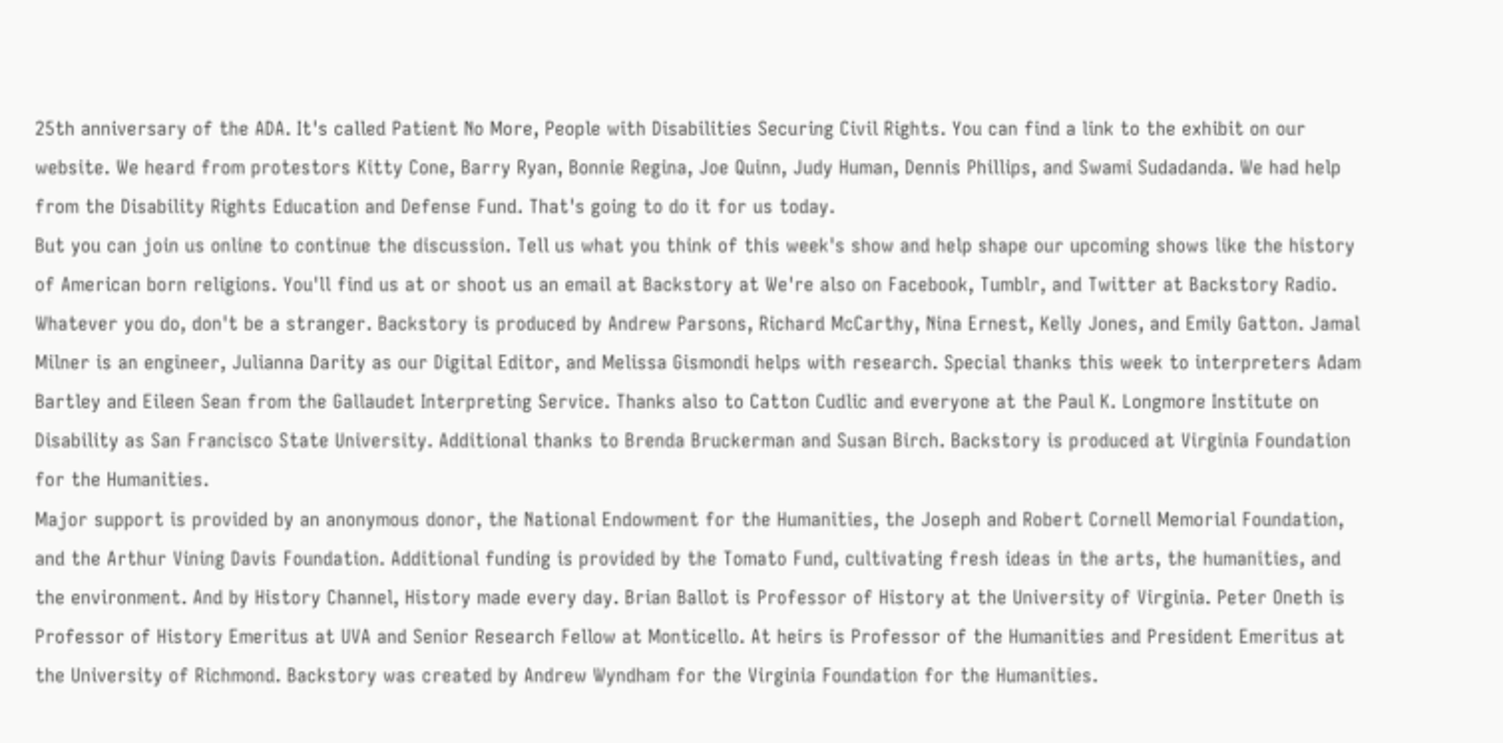25th anniversary of the ADA. It's called Patient No More, People with Disabilities Securing Civil Rights. You can find a link to the exhibit on our website. We heard from protestors Kitty Cone, Barry Ryan, Bonnie Regina, Joe Quinn, Judy Human, Dennis Phillips, and Swami Sudadanda. We had help from the Disability Rights Education and Defense Fund. That's going to do it for us today.
But you can join us online to continue the discussion. Tell us what you think of this week's show and help shape our upcoming shows like the history of American born religions. You'll find us at or shoot us an email at Backstory at We're also on Facebook, Tumblr, and Twitter at Backstory Radio. Whatever you do, don't be a stranger. Backstory is produced by Andrew Parsons, Richard McCarthy, Nina Ernest, Kelly Jones, and Emily Gatton. Jamal Milner is an engineer, Julianna Darity as our Digital Editor, and Melissa Gismondi helps with research. Special thanks this week to interpreters Adam Bartley and Eileen Sean from the Gallaudet Interpreting Service. Thanks also to Catton Cudlic and everyone at the Paul K. Longmore Institute on Disability as San Francisco State University. Additional thanks to Brenda Bruckerman and Susan Birch. Backstory is produced at Virginia Foundation for the Humanities.
Major support is provided by an anonymous donor, the National Endowment for the Humanities, the Joseph and Robert Cornell Memorial Foundation, and the Arthur Vining Davis Foundation. Additional funding is provided by the Tomato Fund, cultivating fresh ideas in the arts, the humanities, and the environment. And by History Channel, History made every day. Brian Ballot is Professor of History at the University of Virginia. Peter Oneth is Professor of History Emeritus at UVA and Senior Research Fellow at Monticello. At heirs is Professor of the Humanities and President Emeritus at the University of Richmond. Backstory was created by Andrew Wyndham for the Virginia Foundation for the Humanities.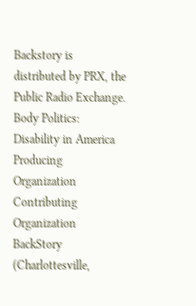Backstory is distributed by PRX, the Public Radio Exchange.
Body Politics: Disability in America
Producing Organization
Contributing Organization
BackStory (Charlottesville,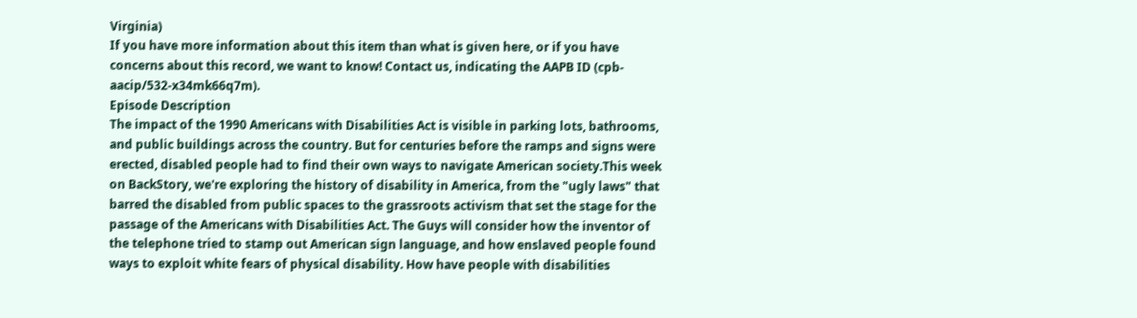Virginia)
If you have more information about this item than what is given here, or if you have concerns about this record, we want to know! Contact us, indicating the AAPB ID (cpb-aacip/532-x34mk66q7m).
Episode Description
The impact of the 1990 Americans with Disabilities Act is visible in parking lots, bathrooms, and public buildings across the country. But for centuries before the ramps and signs were erected, disabled people had to find their own ways to navigate American society.This week on BackStory, we're exploring the history of disability in America, from the "ugly laws" that barred the disabled from public spaces to the grassroots activism that set the stage for the passage of the Americans with Disabilities Act. The Guys will consider how the inventor of the telephone tried to stamp out American sign language, and how enslaved people found ways to exploit white fears of physical disability. How have people with disabilities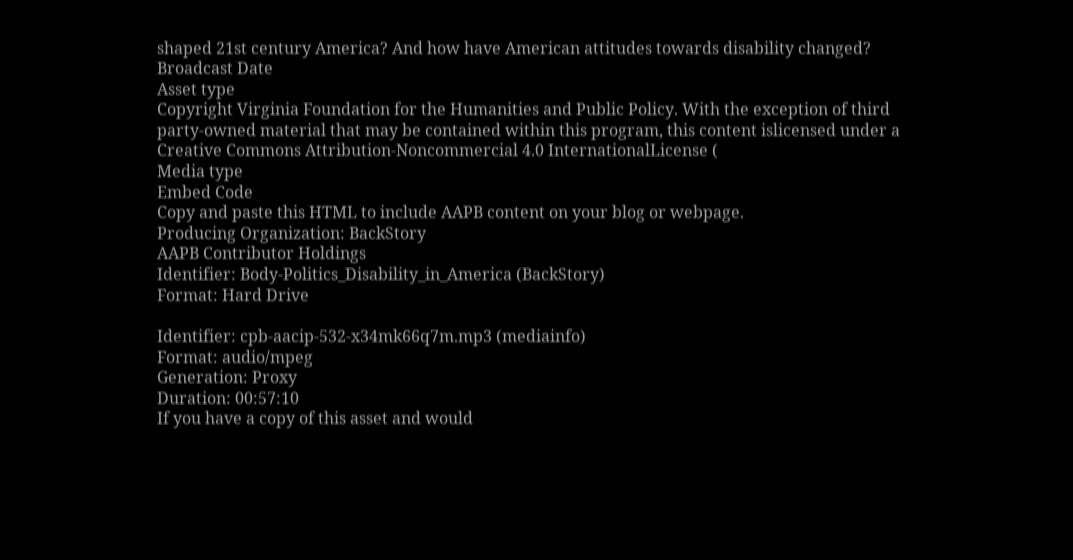shaped 21st century America? And how have American attitudes towards disability changed?
Broadcast Date
Asset type
Copyright Virginia Foundation for the Humanities and Public Policy. With the exception of third party-owned material that may be contained within this program, this content islicensed under a Creative Commons Attribution-Noncommercial 4.0 InternationalLicense (
Media type
Embed Code
Copy and paste this HTML to include AAPB content on your blog or webpage.
Producing Organization: BackStory
AAPB Contributor Holdings
Identifier: Body-Politics_Disability_in_America (BackStory)
Format: Hard Drive

Identifier: cpb-aacip-532-x34mk66q7m.mp3 (mediainfo)
Format: audio/mpeg
Generation: Proxy
Duration: 00:57:10
If you have a copy of this asset and would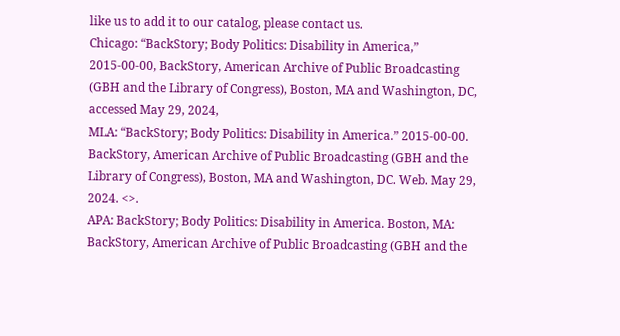like us to add it to our catalog, please contact us.
Chicago: “BackStory; Body Politics: Disability in America,” 2015-00-00, BackStory, American Archive of Public Broadcasting (GBH and the Library of Congress), Boston, MA and Washington, DC, accessed May 29, 2024,
MLA: “BackStory; Body Politics: Disability in America.” 2015-00-00. BackStory, American Archive of Public Broadcasting (GBH and the Library of Congress), Boston, MA and Washington, DC. Web. May 29, 2024. <>.
APA: BackStory; Body Politics: Disability in America. Boston, MA: BackStory, American Archive of Public Broadcasting (GBH and the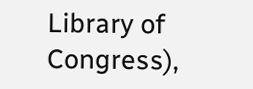Library of Congress),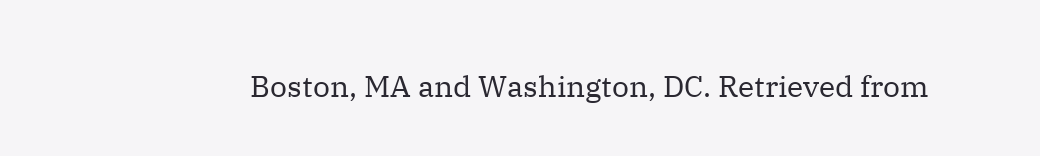Boston, MA and Washington, DC. Retrieved from